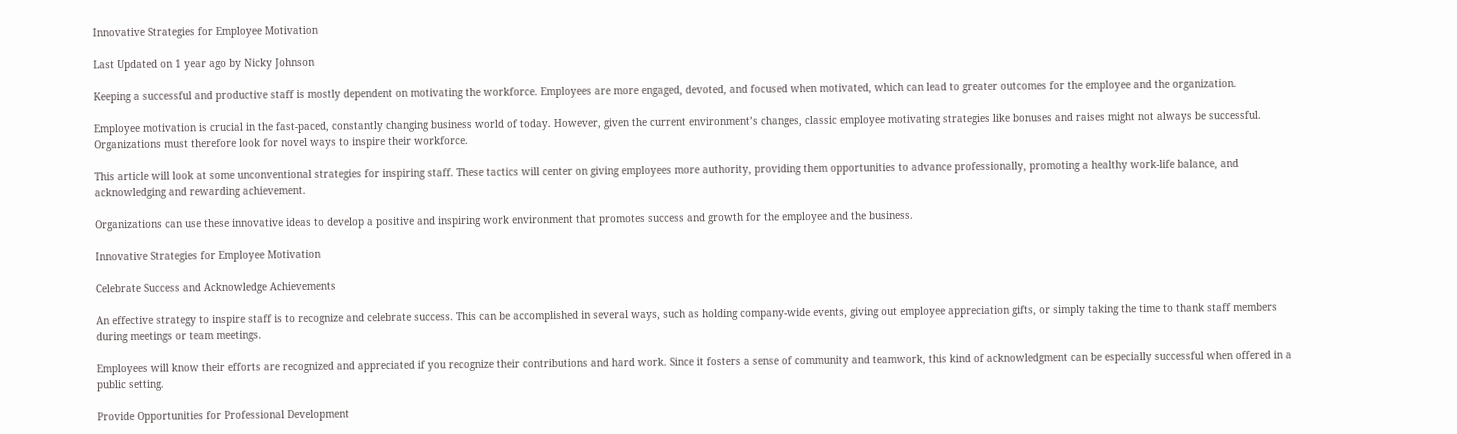Innovative Strategies for Employee Motivation

Last Updated on 1 year ago by Nicky Johnson

Keeping a successful and productive staff is mostly dependent on motivating the workforce. Employees are more engaged, devoted, and focused when motivated, which can lead to greater outcomes for the employee and the organization.

Employee motivation is crucial in the fast-paced, constantly changing business world of today. However, given the current environment’s changes, classic employee motivating strategies like bonuses and raises might not always be successful. Organizations must therefore look for novel ways to inspire their workforce.

This article will look at some unconventional strategies for inspiring staff. These tactics will center on giving employees more authority, providing them opportunities to advance professionally, promoting a healthy work-life balance, and acknowledging and rewarding achievement.

Organizations can use these innovative ideas to develop a positive and inspiring work environment that promotes success and growth for the employee and the business.

Innovative Strategies for Employee Motivation

Celebrate Success and Acknowledge Achievements

An effective strategy to inspire staff is to recognize and celebrate success. This can be accomplished in several ways, such as holding company-wide events, giving out employee appreciation gifts, or simply taking the time to thank staff members during meetings or team meetings.

Employees will know their efforts are recognized and appreciated if you recognize their contributions and hard work. Since it fosters a sense of community and teamwork, this kind of acknowledgment can be especially successful when offered in a public setting.

Provide Opportunities for Professional Development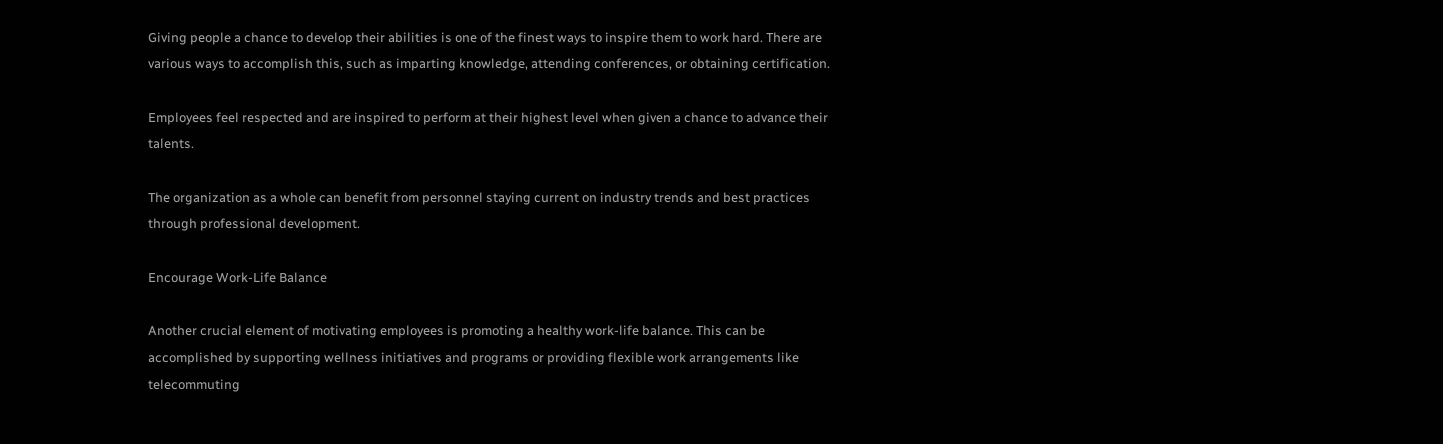Giving people a chance to develop their abilities is one of the finest ways to inspire them to work hard. There are various ways to accomplish this, such as imparting knowledge, attending conferences, or obtaining certification.

Employees feel respected and are inspired to perform at their highest level when given a chance to advance their talents.

The organization as a whole can benefit from personnel staying current on industry trends and best practices through professional development.

Encourage Work-Life Balance

Another crucial element of motivating employees is promoting a healthy work-life balance. This can be accomplished by supporting wellness initiatives and programs or providing flexible work arrangements like telecommuting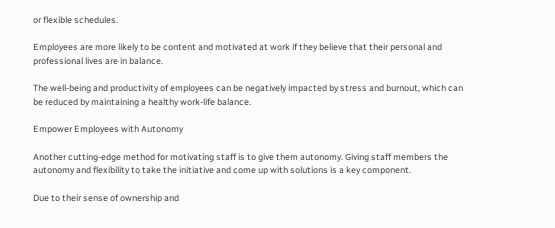or flexible schedules.

Employees are more likely to be content and motivated at work if they believe that their personal and professional lives are in balance.

The well-being and productivity of employees can be negatively impacted by stress and burnout, which can be reduced by maintaining a healthy work-life balance.

Empower Employees with Autonomy

Another cutting-edge method for motivating staff is to give them autonomy. Giving staff members the autonomy and flexibility to take the initiative and come up with solutions is a key component.

Due to their sense of ownership and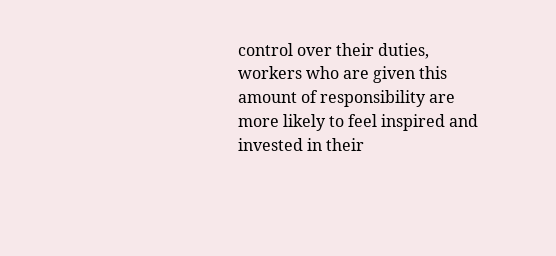control over their duties, workers who are given this amount of responsibility are more likely to feel inspired and invested in their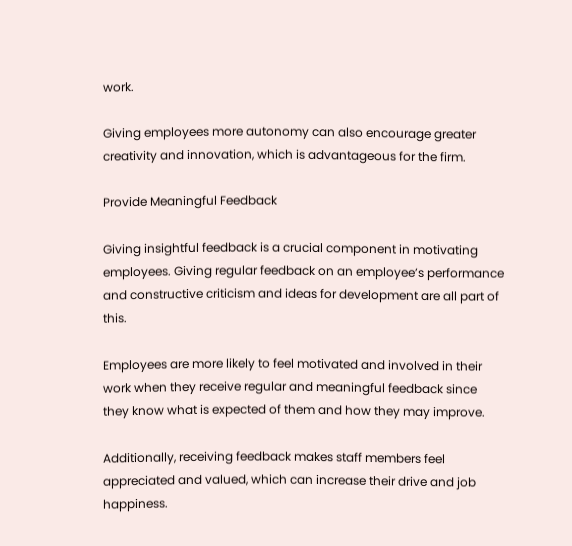work.

Giving employees more autonomy can also encourage greater creativity and innovation, which is advantageous for the firm.

Provide Meaningful Feedback

Giving insightful feedback is a crucial component in motivating employees. Giving regular feedback on an employee’s performance and constructive criticism and ideas for development are all part of this.

Employees are more likely to feel motivated and involved in their work when they receive regular and meaningful feedback since they know what is expected of them and how they may improve.

Additionally, receiving feedback makes staff members feel appreciated and valued, which can increase their drive and job happiness.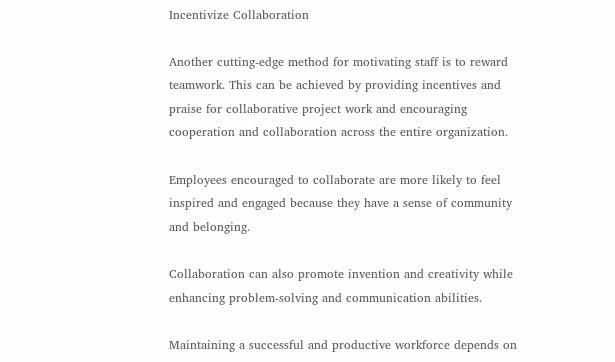Incentivize Collaboration

Another cutting-edge method for motivating staff is to reward teamwork. This can be achieved by providing incentives and praise for collaborative project work and encouraging cooperation and collaboration across the entire organization.

Employees encouraged to collaborate are more likely to feel inspired and engaged because they have a sense of community and belonging.

Collaboration can also promote invention and creativity while enhancing problem-solving and communication abilities.

Maintaining a successful and productive workforce depends on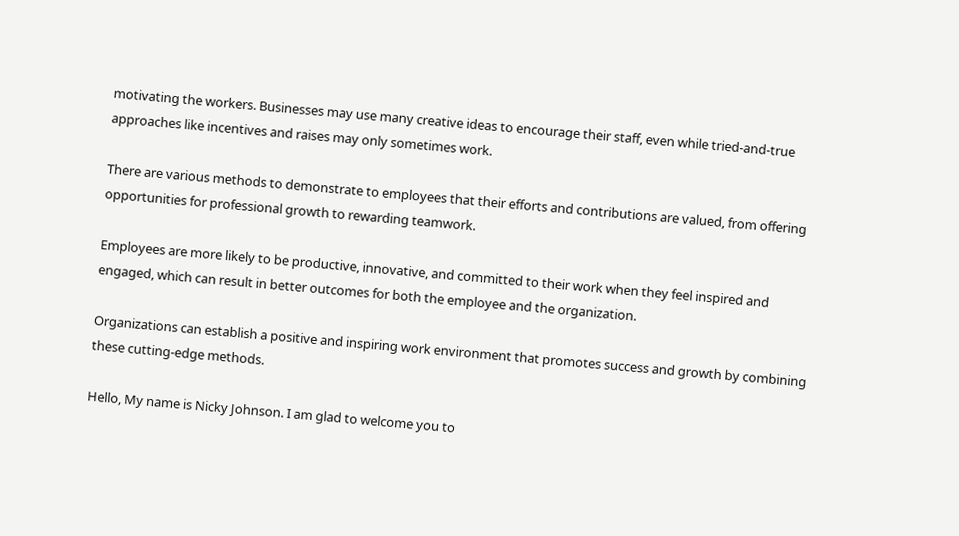motivating the workers. Businesses may use many creative ideas to encourage their staff, even while tried-and-true approaches like incentives and raises may only sometimes work.

There are various methods to demonstrate to employees that their efforts and contributions are valued, from offering opportunities for professional growth to rewarding teamwork.

Employees are more likely to be productive, innovative, and committed to their work when they feel inspired and engaged, which can result in better outcomes for both the employee and the organization.

Organizations can establish a positive and inspiring work environment that promotes success and growth by combining these cutting-edge methods.

Hello, My name is Nicky Johnson. I am glad to welcome you to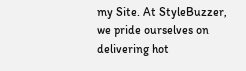my Site. At StyleBuzzer, we pride ourselves on delivering hot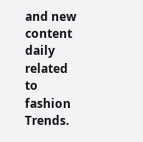and new content daily related to fashion Trends.